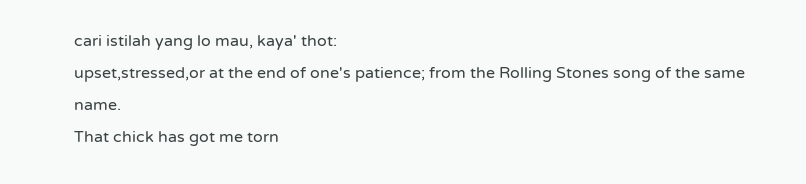cari istilah yang lo mau, kaya' thot:
upset,stressed,or at the end of one's patience; from the Rolling Stones song of the same name.
That chick has got me torn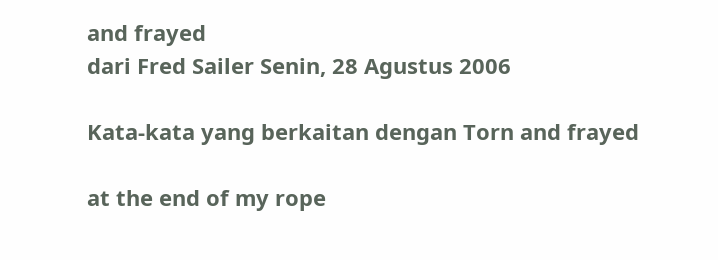and frayed
dari Fred Sailer Senin, 28 Agustus 2006

Kata-kata yang berkaitan dengan Torn and frayed

at the end of my rope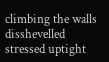climbing the walls disshevelled stressed uptight